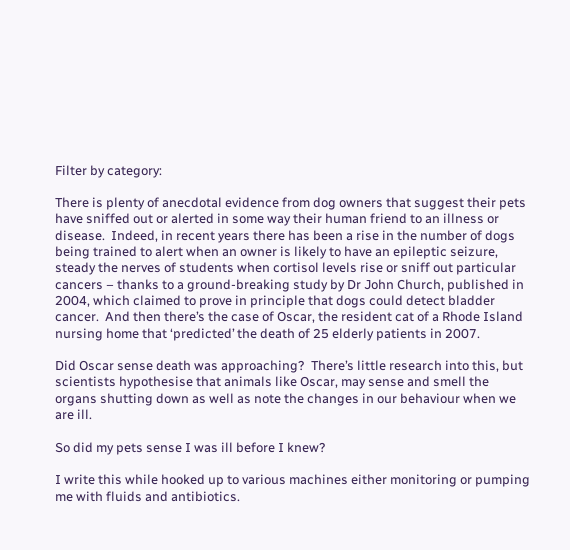Filter by category:

There is plenty of anecdotal evidence from dog owners that suggest their pets have sniffed out or alerted in some way their human friend to an illness or disease.  Indeed, in recent years there has been a rise in the number of dogs being trained to alert when an owner is likely to have an epileptic seizure, steady the nerves of students when cortisol levels rise or sniff out particular cancers – thanks to a ground-breaking study by Dr John Church, published in 2004, which claimed to prove in principle that dogs could detect bladder cancer.  And then there’s the case of Oscar, the resident cat of a Rhode Island nursing home that ‘predicted’ the death of 25 elderly patients in 2007.

Did Oscar sense death was approaching?  There’s little research into this, but scientists hypothesise that animals like Oscar, may sense and smell the organs shutting down as well as note the changes in our behaviour when we are ill.

So did my pets sense I was ill before I knew?

I write this while hooked up to various machines either monitoring or pumping me with fluids and antibiotics.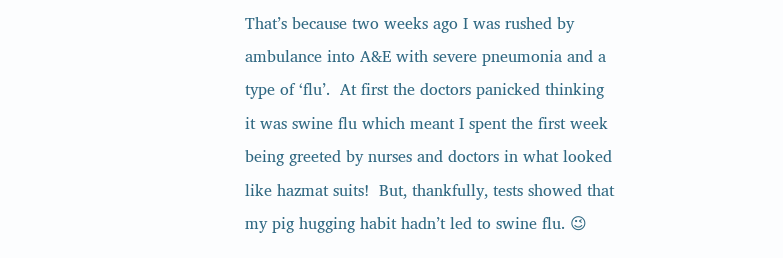That’s because two weeks ago I was rushed by ambulance into A&E with severe pneumonia and a type of ‘flu’.  At first the doctors panicked thinking it was swine flu which meant I spent the first week being greeted by nurses and doctors in what looked like hazmat suits!  But, thankfully, tests showed that my pig hugging habit hadn’t led to swine flu. 😉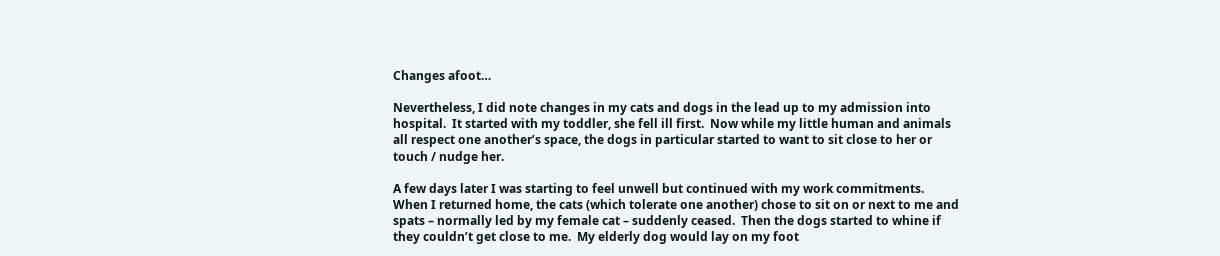Changes afoot…

Nevertheless, I did note changes in my cats and dogs in the lead up to my admission into hospital.  It started with my toddler, she fell ill first.  Now while my little human and animals all respect one another’s space, the dogs in particular started to want to sit close to her or touch / nudge her.

A few days later I was starting to feel unwell but continued with my work commitments.  When I returned home, the cats (which tolerate one another) chose to sit on or next to me and spats – normally led by my female cat – suddenly ceased.  Then the dogs started to whine if they couldn’t get close to me.  My elderly dog would lay on my foot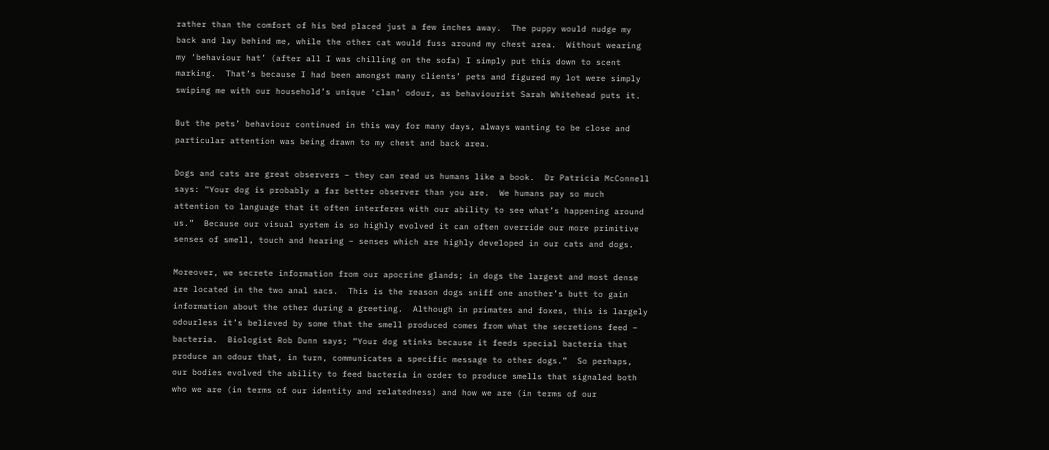rather than the comfort of his bed placed just a few inches away.  The puppy would nudge my back and lay behind me, while the other cat would fuss around my chest area.  Without wearing my ‘behaviour hat’ (after all I was chilling on the sofa) I simply put this down to scent marking.  That’s because I had been amongst many clients’ pets and figured my lot were simply swiping me with our household’s unique ‘clan’ odour, as behaviourist Sarah Whitehead puts it.

But the pets’ behaviour continued in this way for many days, always wanting to be close and particular attention was being drawn to my chest and back area.

Dogs and cats are great observers – they can read us humans like a book.  Dr Patricia McConnell says: “Your dog is probably a far better observer than you are.  We humans pay so much attention to language that it often interferes with our ability to see what’s happening around us.”  Because our visual system is so highly evolved it can often override our more primitive senses of smell, touch and hearing – senses which are highly developed in our cats and dogs.

Moreover, we secrete information from our apocrine glands; in dogs the largest and most dense are located in the two anal sacs.  This is the reason dogs sniff one another’s butt to gain information about the other during a greeting.  Although in primates and foxes, this is largely odourless it’s believed by some that the smell produced comes from what the secretions feed – bacteria.  Biologist Rob Dunn says; “Your dog stinks because it feeds special bacteria that produce an odour that, in turn, communicates a specific message to other dogs.”  So perhaps, our bodies evolved the ability to feed bacteria in order to produce smells that signaled both who we are (in terms of our identity and relatedness) and how we are (in terms of our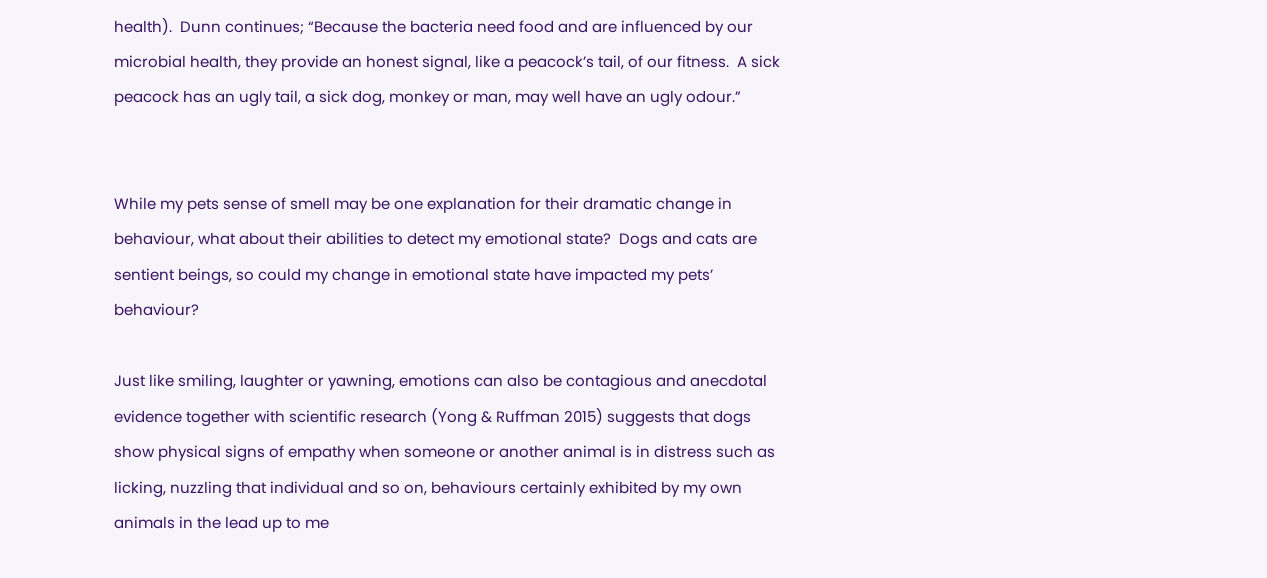health).  Dunn continues; “Because the bacteria need food and are influenced by our microbial health, they provide an honest signal, like a peacock’s tail, of our fitness.  A sick peacock has an ugly tail, a sick dog, monkey or man, may well have an ugly odour.”


While my pets sense of smell may be one explanation for their dramatic change in behaviour, what about their abilities to detect my emotional state?  Dogs and cats are sentient beings, so could my change in emotional state have impacted my pets’ behaviour?

Just like smiling, laughter or yawning, emotions can also be contagious and anecdotal evidence together with scientific research (Yong & Ruffman 2015) suggests that dogs show physical signs of empathy when someone or another animal is in distress such as licking, nuzzling that individual and so on, behaviours certainly exhibited by my own animals in the lead up to me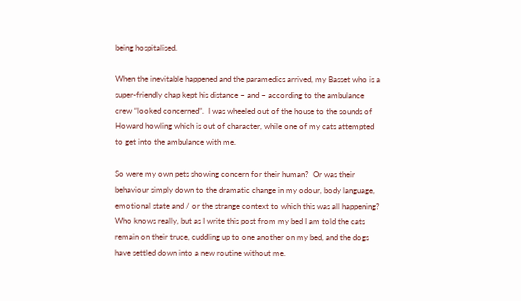being hospitalised.

When the inevitable happened and the paramedics arrived, my Basset who is a super-friendly chap kept his distance – and – according to the ambulance crew “looked concerned”.  I was wheeled out of the house to the sounds of Howard howling which is out of character, while one of my cats attempted to get into the ambulance with me.

So were my own pets showing concern for their human?  Or was their behaviour simply down to the dramatic change in my odour, body language, emotional state and / or the strange context to which this was all happening?  Who knows really, but as I write this post from my bed I am told the cats remain on their truce, cuddling up to one another on my bed, and the dogs have settled down into a new routine without me.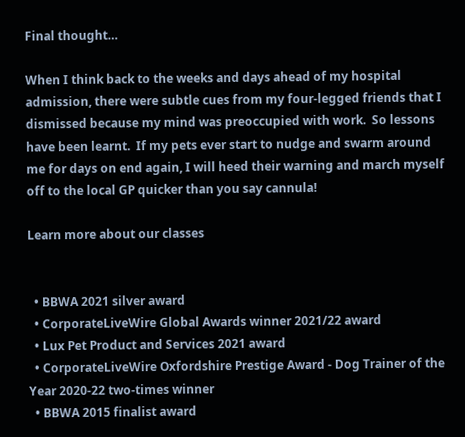Final thought…

When I think back to the weeks and days ahead of my hospital admission, there were subtle cues from my four-legged friends that I dismissed because my mind was preoccupied with work.  So lessons have been learnt.  If my pets ever start to nudge and swarm around me for days on end again, I will heed their warning and march myself off to the local GP quicker than you say cannula!

Learn more about our classes


  • BBWA 2021 silver award
  • CorporateLiveWire Global Awards winner 2021/22 award
  • Lux Pet Product and Services 2021 award
  • CorporateLiveWire Oxfordshire Prestige Award - Dog Trainer of the Year 2020-22 two-times winner
  • BBWA 2015 finalist award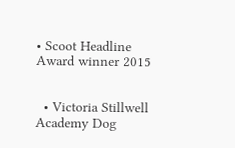• Scoot Headline Award winner 2015


  • Victoria Stillwell Academy Dog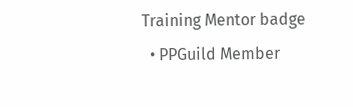Training Mentor badge
  • PPGuild Member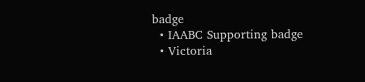badge
  • IAABC Supporting badge
  • Victoria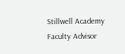Stillwell Academy Faculty Advisor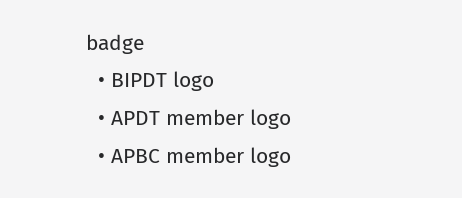badge
  • BIPDT logo
  • APDT member logo
  • APBC member logo